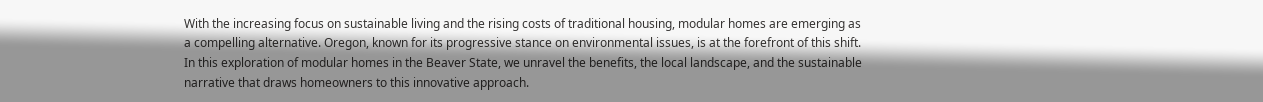With the increasing focus on sustainable living and the rising costs of traditional housing, modular homes are emerging as a compelling alternative. Oregon, known for its progressive stance on environmental issues, is at the forefront of this shift. In this exploration of modular homes in the Beaver State, we unravel the benefits, the local landscape, and the sustainable narrative that draws homeowners to this innovative approach.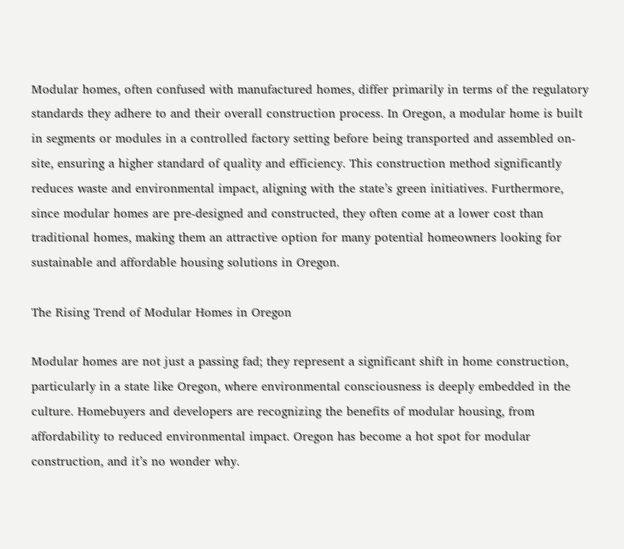Modular homes, often confused with manufactured homes, differ primarily in terms of the regulatory standards they adhere to and their overall construction process. In Oregon, a modular home is built in segments or modules in a controlled factory setting before being transported and assembled on-site, ensuring a higher standard of quality and efficiency. This construction method significantly reduces waste and environmental impact, aligning with the state’s green initiatives. Furthermore, since modular homes are pre-designed and constructed, they often come at a lower cost than traditional homes, making them an attractive option for many potential homeowners looking for sustainable and affordable housing solutions in Oregon.

The Rising Trend of Modular Homes in Oregon

Modular homes are not just a passing fad; they represent a significant shift in home construction, particularly in a state like Oregon, where environmental consciousness is deeply embedded in the culture. Homebuyers and developers are recognizing the benefits of modular housing, from affordability to reduced environmental impact. Oregon has become a hot spot for modular construction, and it’s no wonder why.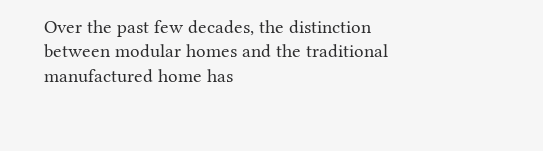Over the past few decades, the distinction between modular homes and the traditional manufactured home has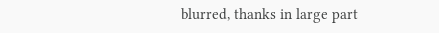blurred, thanks in large part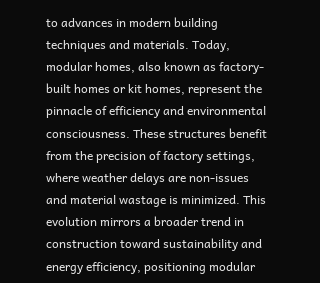to advances in modern building techniques and materials. Today, modular homes, also known as factory-built homes or kit homes, represent the pinnacle of efficiency and environmental consciousness. These structures benefit from the precision of factory settings, where weather delays are non-issues and material wastage is minimized. This evolution mirrors a broader trend in construction toward sustainability and energy efficiency, positioning modular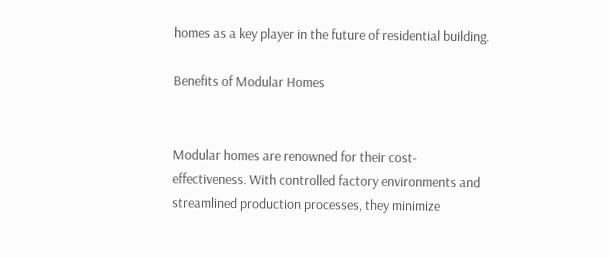homes as a key player in the future of residential building.

Benefits of Modular Homes


Modular homes are renowned for their cost-effectiveness. With controlled factory environments and streamlined production processes, they minimize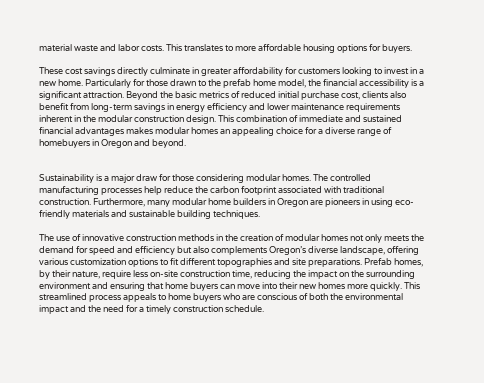material waste and labor costs. This translates to more affordable housing options for buyers.

These cost savings directly culminate in greater affordability for customers looking to invest in a new home. Particularly for those drawn to the prefab home model, the financial accessibility is a significant attraction. Beyond the basic metrics of reduced initial purchase cost, clients also benefit from long-term savings in energy efficiency and lower maintenance requirements inherent in the modular construction design. This combination of immediate and sustained financial advantages makes modular homes an appealing choice for a diverse range of homebuyers in Oregon and beyond.


Sustainability is a major draw for those considering modular homes. The controlled manufacturing processes help reduce the carbon footprint associated with traditional construction. Furthermore, many modular home builders in Oregon are pioneers in using eco-friendly materials and sustainable building techniques.

The use of innovative construction methods in the creation of modular homes not only meets the demand for speed and efficiency but also complements Oregon’s diverse landscape, offering various customization options to fit different topographies and site preparations. Prefab homes, by their nature, require less on-site construction time, reducing the impact on the surrounding environment and ensuring that home buyers can move into their new homes more quickly. This streamlined process appeals to home buyers who are conscious of both the environmental impact and the need for a timely construction schedule.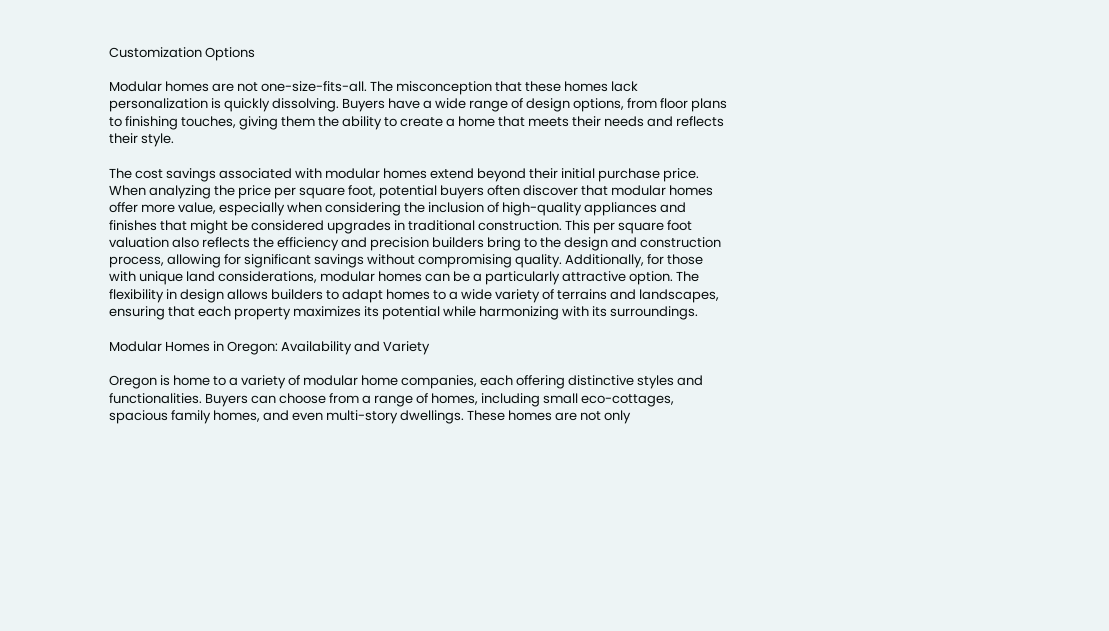Customization Options

Modular homes are not one-size-fits-all. The misconception that these homes lack personalization is quickly dissolving. Buyers have a wide range of design options, from floor plans to finishing touches, giving them the ability to create a home that meets their needs and reflects their style.

The cost savings associated with modular homes extend beyond their initial purchase price. When analyzing the price per square foot, potential buyers often discover that modular homes offer more value, especially when considering the inclusion of high-quality appliances and finishes that might be considered upgrades in traditional construction. This per square foot valuation also reflects the efficiency and precision builders bring to the design and construction process, allowing for significant savings without compromising quality. Additionally, for those with unique land considerations, modular homes can be a particularly attractive option. The flexibility in design allows builders to adapt homes to a wide variety of terrains and landscapes, ensuring that each property maximizes its potential while harmonizing with its surroundings.

Modular Homes in Oregon: Availability and Variety

Oregon is home to a variety of modular home companies, each offering distinctive styles and functionalities. Buyers can choose from a range of homes, including small eco-cottages, spacious family homes, and even multi-story dwellings. These homes are not only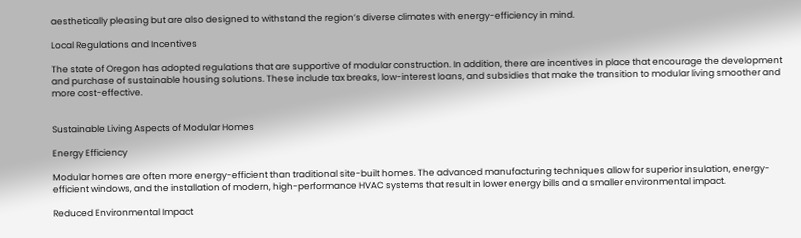aesthetically pleasing but are also designed to withstand the region’s diverse climates with energy-efficiency in mind.

Local Regulations and Incentives

The state of Oregon has adopted regulations that are supportive of modular construction. In addition, there are incentives in place that encourage the development and purchase of sustainable housing solutions. These include tax breaks, low-interest loans, and subsidies that make the transition to modular living smoother and more cost-effective.


Sustainable Living Aspects of Modular Homes

Energy Efficiency

Modular homes are often more energy-efficient than traditional site-built homes. The advanced manufacturing techniques allow for superior insulation, energy-efficient windows, and the installation of modern, high-performance HVAC systems that result in lower energy bills and a smaller environmental impact.

Reduced Environmental Impact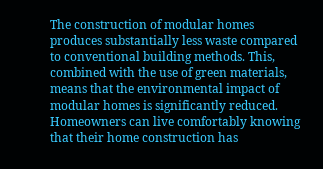The construction of modular homes produces substantially less waste compared to conventional building methods. This, combined with the use of green materials, means that the environmental impact of modular homes is significantly reduced. Homeowners can live comfortably knowing that their home construction has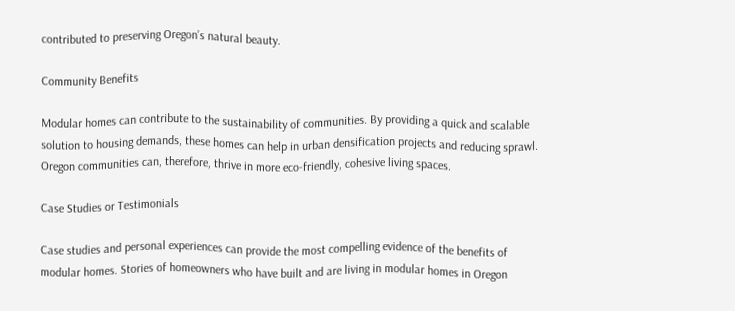contributed to preserving Oregon’s natural beauty.

Community Benefits

Modular homes can contribute to the sustainability of communities. By providing a quick and scalable solution to housing demands, these homes can help in urban densification projects and reducing sprawl. Oregon communities can, therefore, thrive in more eco-friendly, cohesive living spaces.

Case Studies or Testimonials

Case studies and personal experiences can provide the most compelling evidence of the benefits of modular homes. Stories of homeowners who have built and are living in modular homes in Oregon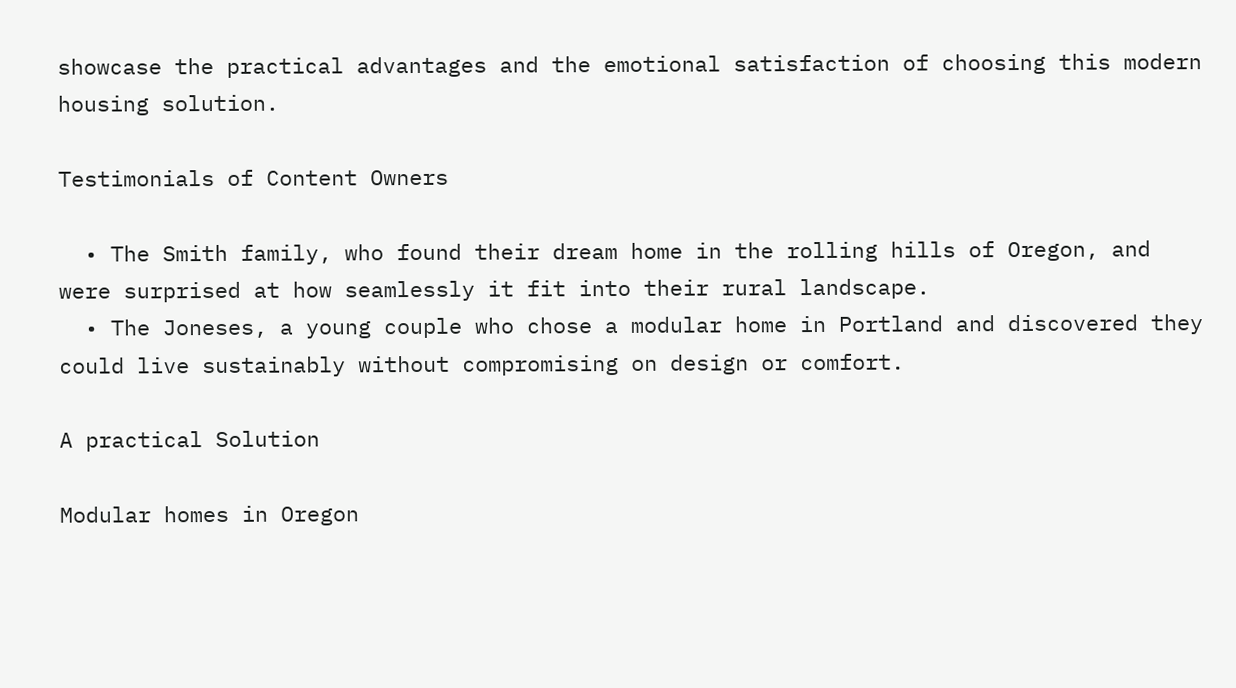showcase the practical advantages and the emotional satisfaction of choosing this modern housing solution.

Testimonials of Content Owners

  • The Smith family, who found their dream home in the rolling hills of Oregon, and were surprised at how seamlessly it fit into their rural landscape.
  • The Joneses, a young couple who chose a modular home in Portland and discovered they could live sustainably without compromising on design or comfort.

A practical Solution

Modular homes in Oregon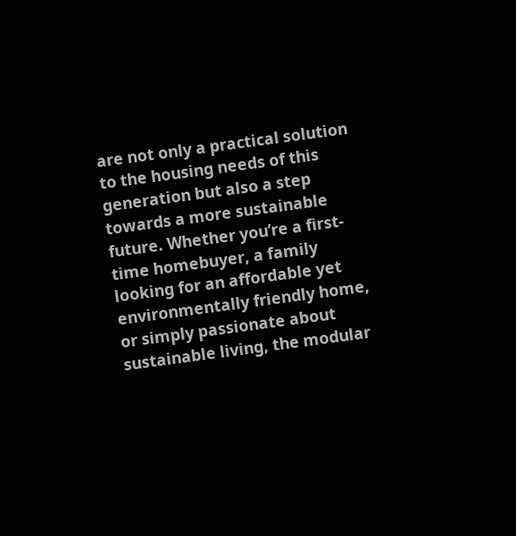are not only a practical solution to the housing needs of this generation but also a step towards a more sustainable future. Whether you’re a first-time homebuyer, a family looking for an affordable yet environmentally friendly home, or simply passionate about sustainable living, the modular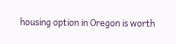housing option in Oregon is worth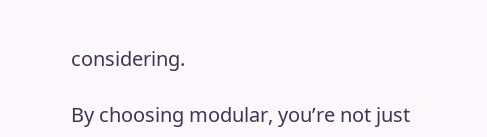considering.

By choosing modular, you’re not just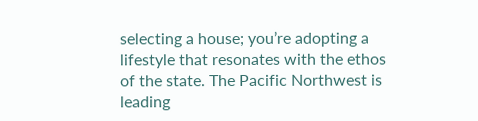selecting a house; you’re adopting a lifestyle that resonates with the ethos of the state. The Pacific Northwest is leading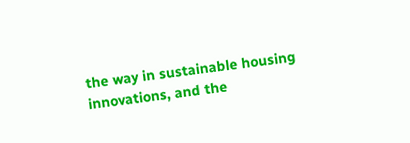the way in sustainable housing innovations, and the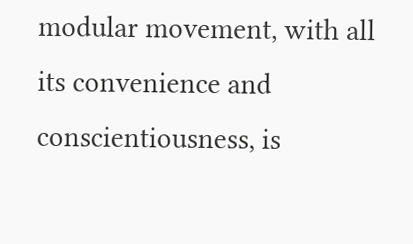modular movement, with all its convenience and conscientiousness, is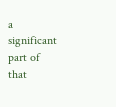a significant part of that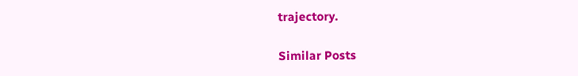trajectory.

Similar Posts